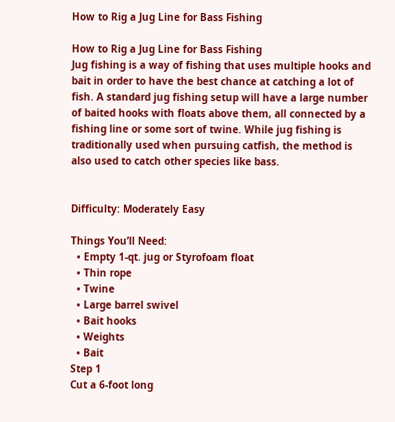How to Rig a Jug Line for Bass Fishing

How to Rig a Jug Line for Bass Fishing
Jug fishing is a way of fishing that uses multiple hooks and bait in order to have the best chance at catching a lot of fish. A standard jug fishing setup will have a large number of baited hooks with floats above them, all connected by a fishing line or some sort of twine. While jug fishing is traditionally used when pursuing catfish, the method is also used to catch other species like bass.


Difficulty: Moderately Easy

Things You’ll Need:
  • Empty 1-qt. jug or Styrofoam float
  • Thin rope
  • Twine
  • Large barrel swivel
  • Bait hooks
  • Weights
  • Bait
Step 1
Cut a 6-foot long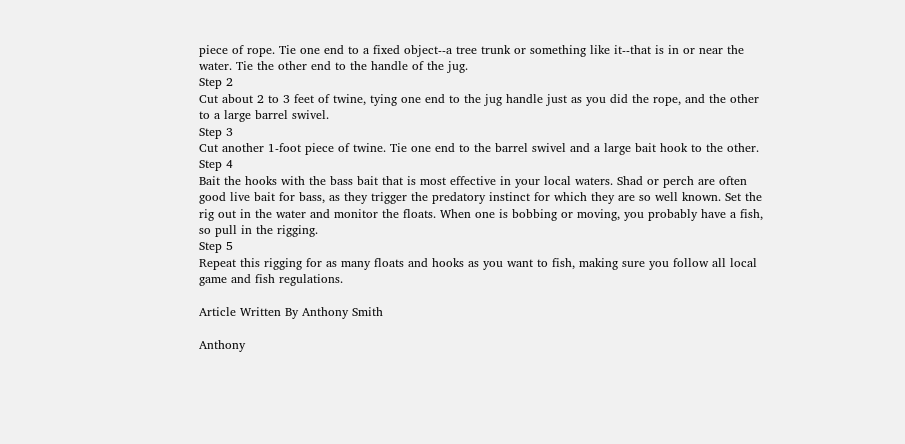piece of rope. Tie one end to a fixed object--a tree trunk or something like it--that is in or near the water. Tie the other end to the handle of the jug.
Step 2
Cut about 2 to 3 feet of twine, tying one end to the jug handle just as you did the rope, and the other to a large barrel swivel.
Step 3
Cut another 1-foot piece of twine. Tie one end to the barrel swivel and a large bait hook to the other.
Step 4
Bait the hooks with the bass bait that is most effective in your local waters. Shad or perch are often good live bait for bass, as they trigger the predatory instinct for which they are so well known. Set the rig out in the water and monitor the floats. When one is bobbing or moving, you probably have a fish, so pull in the rigging.
Step 5
Repeat this rigging for as many floats and hooks as you want to fish, making sure you follow all local game and fish regulations.

Article Written By Anthony Smith

Anthony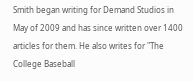Smith began writing for Demand Studios in May of 2009 and has since written over 1400 articles for them. He also writes for "The College Baseball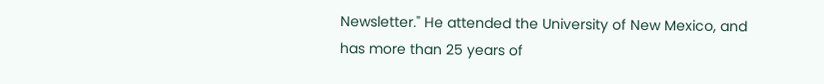Newsletter." He attended the University of New Mexico, and has more than 25 years of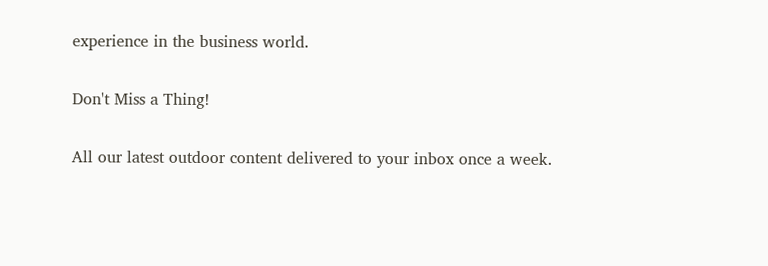experience in the business world.

Don't Miss a Thing!

All our latest outdoor content delivered to your inbox once a week.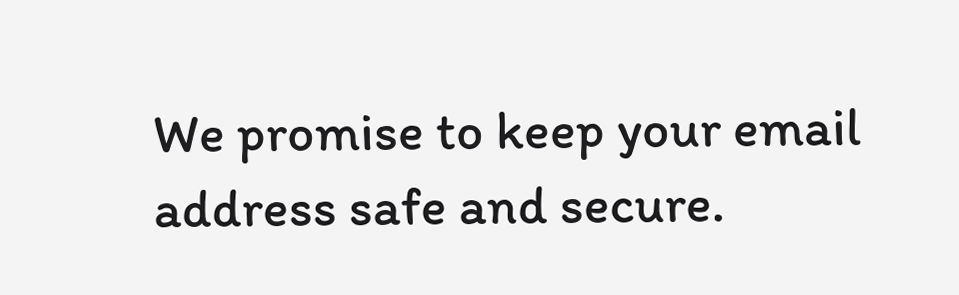We promise to keep your email address safe and secure.